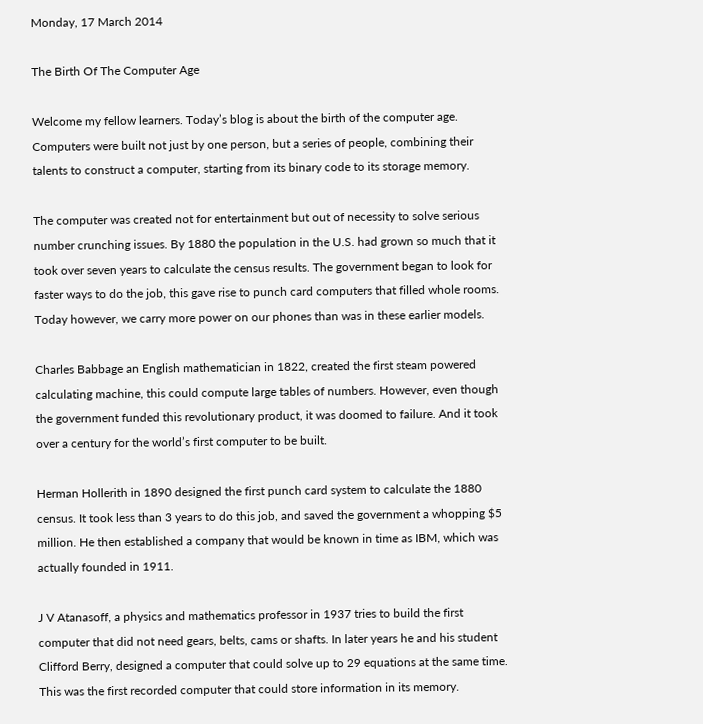Monday, 17 March 2014

The Birth Of The Computer Age

Welcome my fellow learners. Today’s blog is about the birth of the computer age. Computers were built not just by one person, but a series of people, combining their talents to construct a computer, starting from its binary code to its storage memory.

The computer was created not for entertainment but out of necessity to solve serious number crunching issues. By 1880 the population in the U.S. had grown so much that it took over seven years to calculate the census results. The government began to look for faster ways to do the job, this gave rise to punch card computers that filled whole rooms. Today however, we carry more power on our phones than was in these earlier models.

Charles Babbage an English mathematician in 1822, created the first steam powered calculating machine, this could compute large tables of numbers. However, even though the government funded this revolutionary product, it was doomed to failure. And it took over a century for the world’s first computer to be built.

Herman Hollerith in 1890 designed the first punch card system to calculate the 1880 census. It took less than 3 years to do this job, and saved the government a whopping $5 million. He then established a company that would be known in time as IBM, which was actually founded in 1911.

J V Atanasoff, a physics and mathematics professor in 1937 tries to build the first computer that did not need gears, belts, cams or shafts. In later years he and his student Clifford Berry, designed a computer that could solve up to 29 equations at the same time. This was the first recorded computer that could store information in its memory.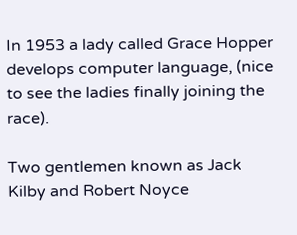In 1953 a lady called Grace Hopper develops computer language, (nice to see the ladies finally joining the race).

Two gentlemen known as Jack Kilby and Robert Noyce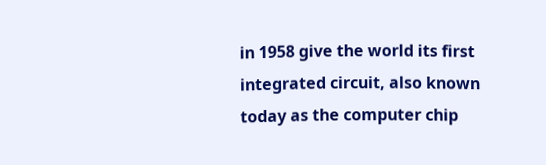in 1958 give the world its first integrated circuit, also known today as the computer chip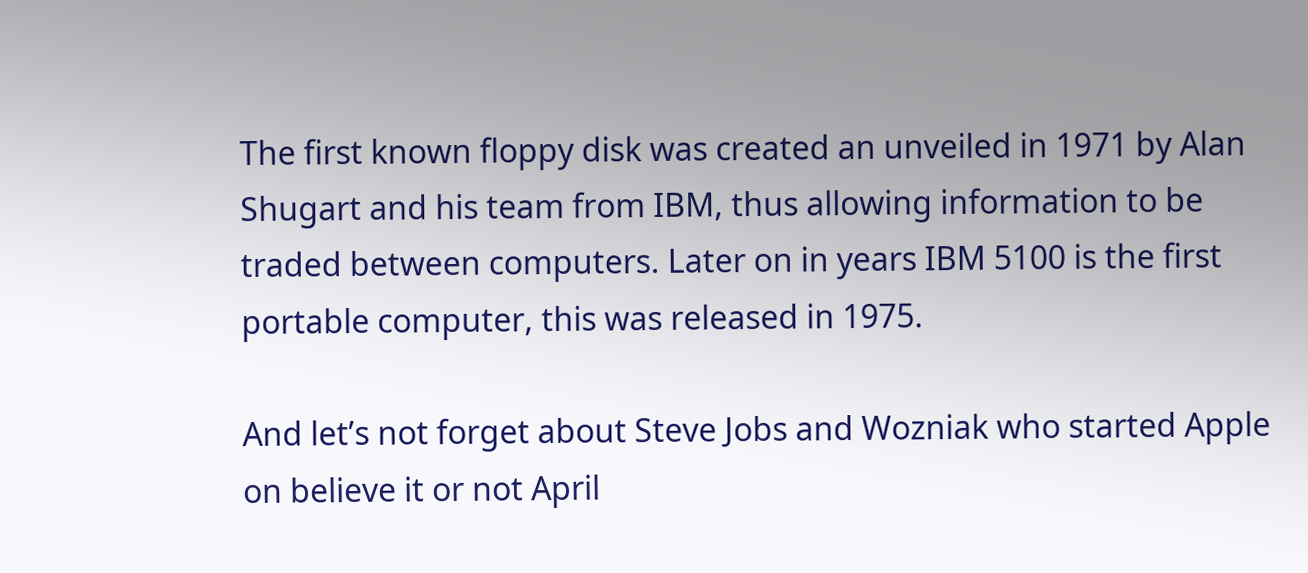The first known floppy disk was created an unveiled in 1971 by Alan Shugart and his team from IBM, thus allowing information to be traded between computers. Later on in years IBM 5100 is the first portable computer, this was released in 1975.

And let’s not forget about Steve Jobs and Wozniak who started Apple on believe it or not April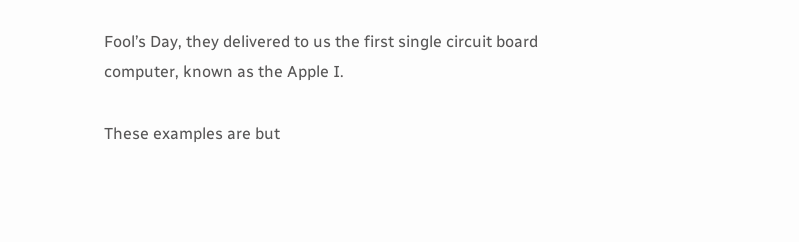Fool’s Day, they delivered to us the first single circuit board computer, known as the Apple I.

These examples are but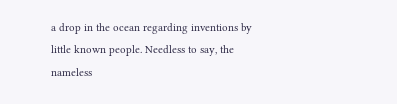a drop in the ocean regarding inventions by little known people. Needless to say, the nameless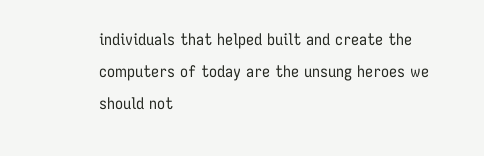individuals that helped built and create the computers of today are the unsung heroes we should not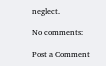neglect.

No comments:

Post a Comment